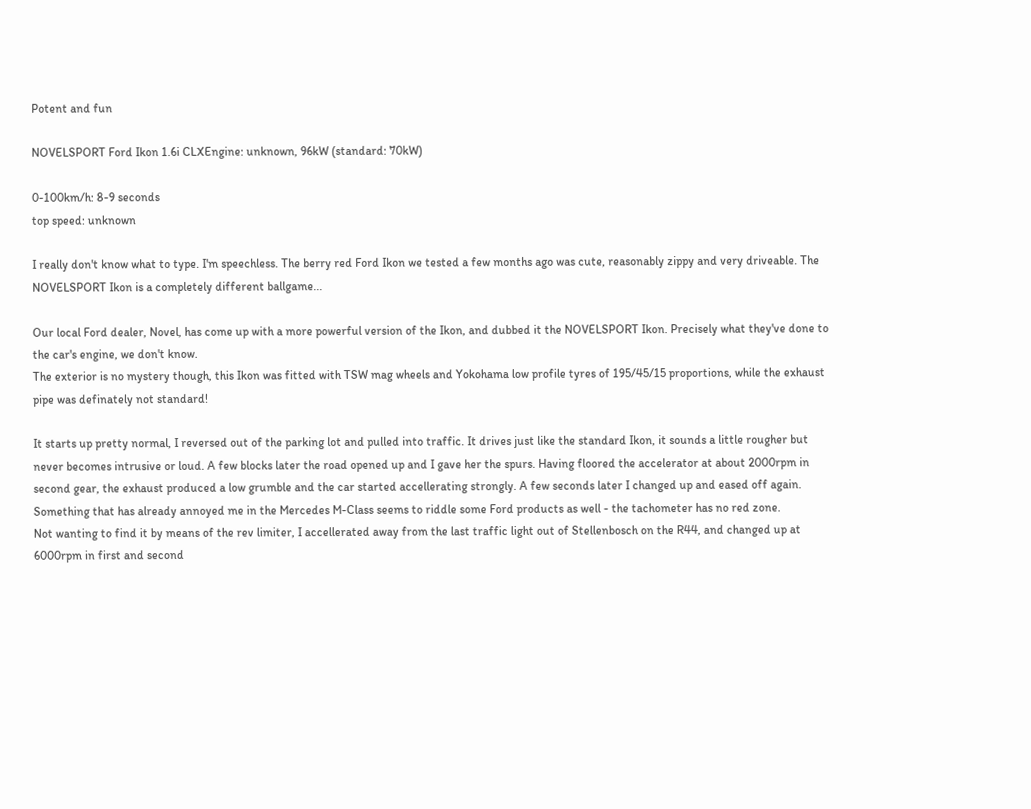Potent and fun

NOVELSPORT Ford Ikon 1.6i CLXEngine: unknown, 96kW (standard: 70kW)

0-100km/h: 8-9 seconds
top speed: unknown

I really don't know what to type. I'm speechless. The berry red Ford Ikon we tested a few months ago was cute, reasonably zippy and very driveable. The NOVELSPORT Ikon is a completely different ballgame...

Our local Ford dealer, Novel, has come up with a more powerful version of the Ikon, and dubbed it the NOVELSPORT Ikon. Precisely what they've done to the car's engine, we don't know.
The exterior is no mystery though, this Ikon was fitted with TSW mag wheels and Yokohama low profile tyres of 195/45/15 proportions, while the exhaust pipe was definately not standard!

It starts up pretty normal, I reversed out of the parking lot and pulled into traffic. It drives just like the standard Ikon, it sounds a little rougher but never becomes intrusive or loud. A few blocks later the road opened up and I gave her the spurs. Having floored the accelerator at about 2000rpm in second gear, the exhaust produced a low grumble and the car started accellerating strongly. A few seconds later I changed up and eased off again. Something that has already annoyed me in the Mercedes M-Class seems to riddle some Ford products as well - the tachometer has no red zone.
Not wanting to find it by means of the rev limiter, I accellerated away from the last traffic light out of Stellenbosch on the R44, and changed up at 6000rpm in first and second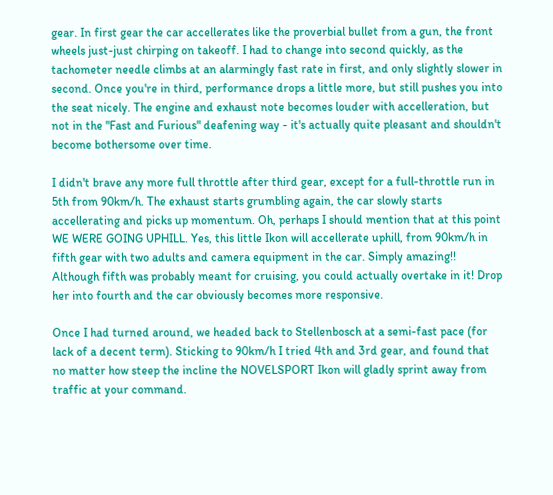gear. In first gear the car accellerates like the proverbial bullet from a gun, the front wheels just-just chirping on takeoff. I had to change into second quickly, as the tachometer needle climbs at an alarmingly fast rate in first, and only slightly slower in second. Once you're in third, performance drops a little more, but still pushes you into the seat nicely. The engine and exhaust note becomes louder with accelleration, but not in the "Fast and Furious" deafening way - it's actually quite pleasant and shouldn't become bothersome over time.

I didn't brave any more full throttle after third gear, except for a full-throttle run in 5th from 90km/h. The exhaust starts grumbling again, the car slowly starts accellerating and picks up momentum. Oh, perhaps I should mention that at this point WE WERE GOING UPHILL. Yes, this little Ikon will accellerate uphill, from 90km/h in fifth gear with two adults and camera equipment in the car. Simply amazing!!
Although fifth was probably meant for cruising, you could actually overtake in it! Drop her into fourth and the car obviously becomes more responsive.

Once I had turned around, we headed back to Stellenbosch at a semi-fast pace (for lack of a decent term). Sticking to 90km/h I tried 4th and 3rd gear, and found that no matter how steep the incline the NOVELSPORT Ikon will gladly sprint away from traffic at your command.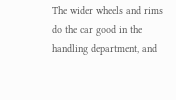The wider wheels and rims do the car good in the handling department, and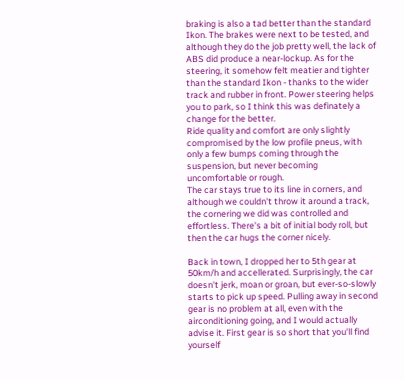braking is also a tad better than the standard Ikon. The brakes were next to be tested, and although they do the job pretty well, the lack of ABS did produce a near-lockup. As for the steering, it somehow felt meatier and tighter than the standard Ikon - thanks to the wider track and rubber in front. Power steering helps you to park, so I think this was definately a change for the better.
Ride quality and comfort are only slightly compromised by the low profile pneus, with only a few bumps coming through the suspension, but never becoming uncomfortable or rough.
The car stays true to its line in corners, and although we couldn't throw it around a track, the cornering we did was controlled and effortless. There's a bit of initial body roll, but then the car hugs the corner nicely.

Back in town, I dropped her to 5th gear at 50km/h and accellerated. Surprisingly, the car doesn't jerk, moan or groan, but ever-so-slowly starts to pick up speed. Pulling away in second gear is no problem at all, even with the airconditioning going, and I would actually advise it. First gear is so short that you'll find yourself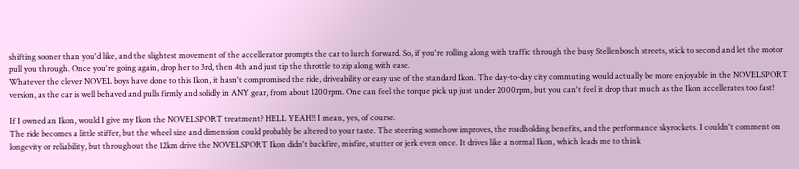shifting sooner than you'd like, and the slightest movement of the accellerator prompts the car to lurch forward. So, if you're rolling along with traffic through the busy Stellenbosch streets, stick to second and let the motor pull you through. Once you're going again, drop her to 3rd, then 4th and just tip the throttle to zip along with ease.
Whatever the clever NOVEL boys have done to this Ikon, it hasn't compromised the ride, driveability or easy use of the standard Ikon. The day-to-day city commuting would actually be more enjoyable in the NOVELSPORT version, as the car is well behaved and pulls firmly and solidly in ANY gear, from about 1200rpm. One can feel the torque pick up just under 2000rpm, but you can't feel it drop that much as the Ikon accellerates too fast!

If I owned an Ikon, would I give my Ikon the NOVELSPORT treatment? HELL YEAH!! I mean, yes, of course.
The ride becomes a little stiffer, but the wheel size and dimension could probably be altered to your taste. The steering somehow improves, the roadholding benefits, and the performance skyrockets. I couldn't comment on longevity or reliability, but throughout the 12km drive the NOVELSPORT Ikon didn't backfire, misfire, stutter or jerk even once. It drives like a normal Ikon, which leads me to think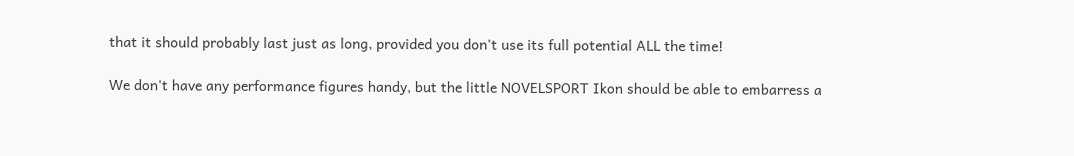that it should probably last just as long, provided you don't use its full potential ALL the time!

We don't have any performance figures handy, but the little NOVELSPORT Ikon should be able to embarress a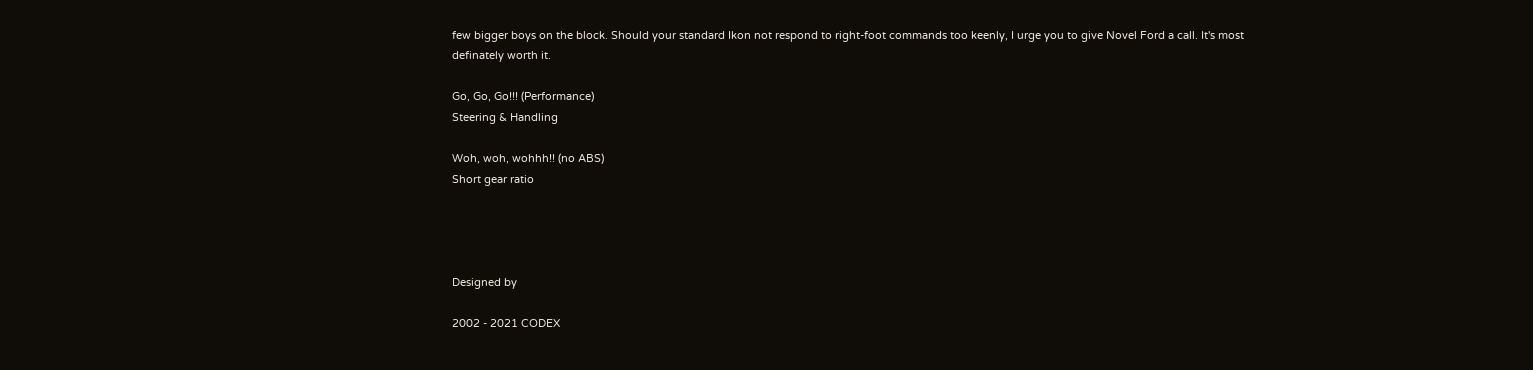few bigger boys on the block. Should your standard Ikon not respond to right-foot commands too keenly, I urge you to give Novel Ford a call. It's most definately worth it.

Go, Go, Go!!! (Performance)
Steering & Handling

Woh, woh, wohhh!! (no ABS)
Short gear ratio




Designed by

2002 - 2021 CODEX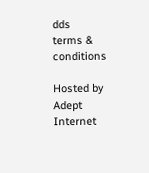dds
terms & conditions

Hosted by
Adept Internet